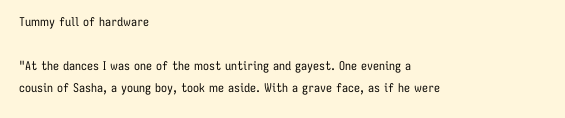Tummy full of hardware

"At the dances I was one of the most untiring and gayest. One evening a cousin of Sasha, a young boy, took me aside. With a grave face, as if he were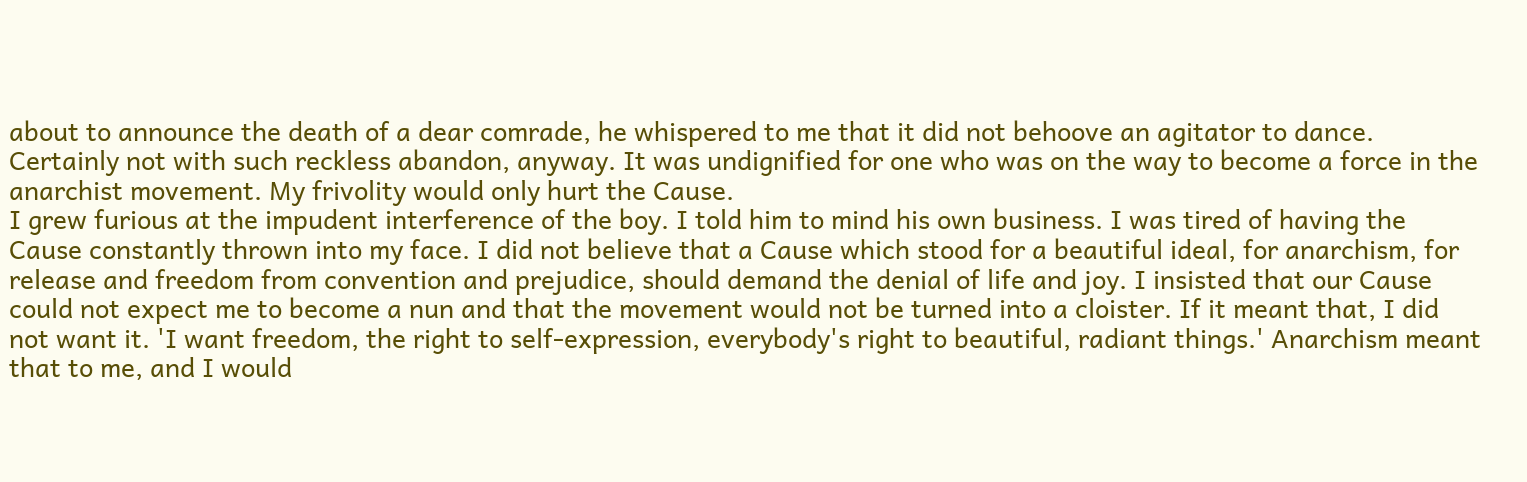about to announce the death of a dear comrade, he whispered to me that it did not behoove an agitator to dance. Certainly not with such reckless abandon, anyway. It was undignified for one who was on the way to become a force in the anarchist movement. My frivolity would only hurt the Cause.
I grew furious at the impudent interference of the boy. I told him to mind his own business. I was tired of having the Cause constantly thrown into my face. I did not believe that a Cause which stood for a beautiful ideal, for anarchism, for release and freedom from convention and prejudice, should demand the denial of life and joy. I insisted that our Cause could not expect me to become a nun and that the movement would not be turned into a cloister. If it meant that, I did not want it. 'I want freedom, the right to self-expression, everybody's right to beautiful, radiant things.' Anarchism meant that to me, and I would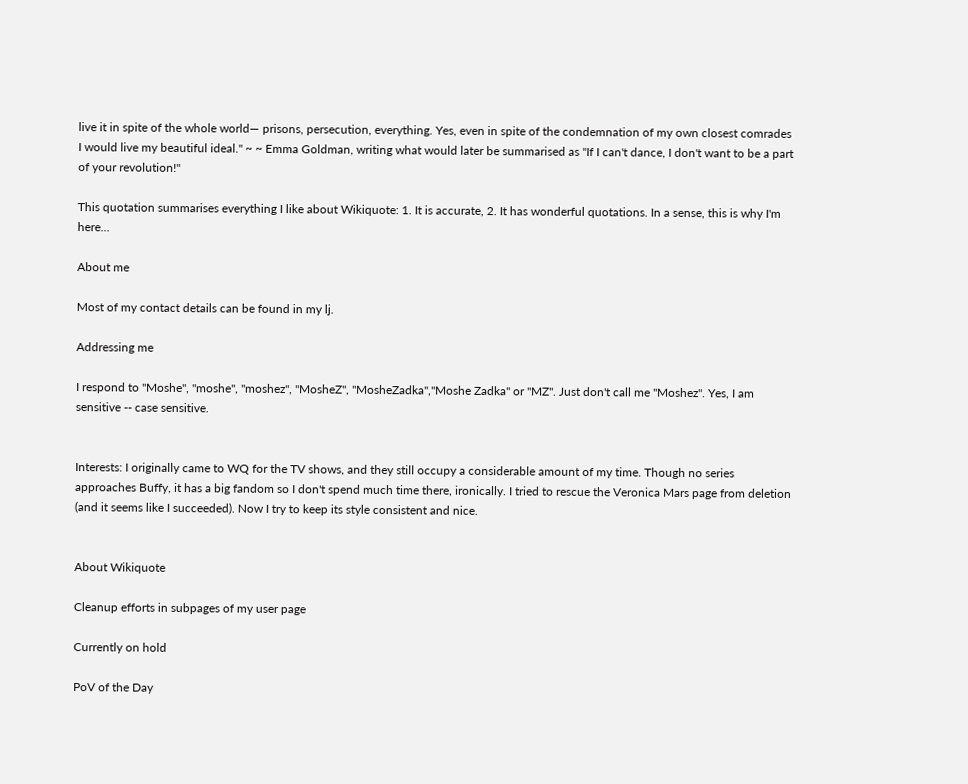live it in spite of the whole world— prisons, persecution, everything. Yes, even in spite of the condemnation of my own closest comrades I would live my beautiful ideal." ~ ~ Emma Goldman, writing what would later be summarised as "If I can't dance, I don't want to be a part of your revolution!"

This quotation summarises everything I like about Wikiquote: 1. It is accurate, 2. It has wonderful quotations. In a sense, this is why I'm here...

About me

Most of my contact details can be found in my lj.

Addressing me

I respond to "Moshe", "moshe", "moshez", "MosheZ", "MosheZadka","Moshe Zadka" or "MZ". Just don't call me "Moshez". Yes, I am sensitive -- case sensitive.


Interests: I originally came to WQ for the TV shows, and they still occupy a considerable amount of my time. Though no series approaches Buffy, it has a big fandom so I don't spend much time there, ironically. I tried to rescue the Veronica Mars page from deletion (and it seems like I succeeded). Now I try to keep its style consistent and nice.


About Wikiquote

Cleanup efforts in subpages of my user page

Currently on hold

PoV of the Day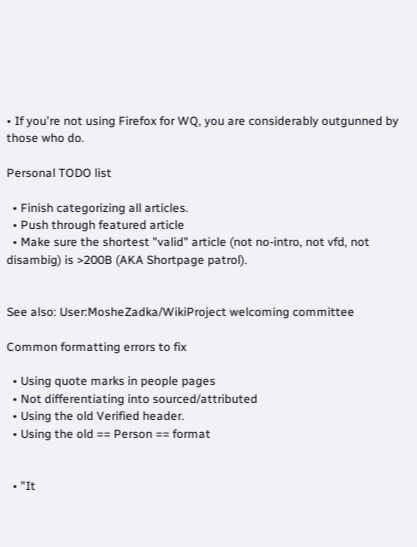• If you're not using Firefox for WQ, you are considerably outgunned by those who do.

Personal TODO list

  • Finish categorizing all articles.
  • Push through featured article
  • Make sure the shortest "valid" article (not no-intro, not vfd, not disambig) is >200B (AKA Shortpage patrol).


See also: User:MosheZadka/WikiProject welcoming committee

Common formatting errors to fix

  • Using quote marks in people pages
  • Not differentiating into sourced/attributed
  • Using the old Verified header.
  • Using the old == Person == format


  • "It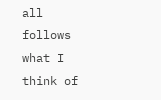all follows what I think of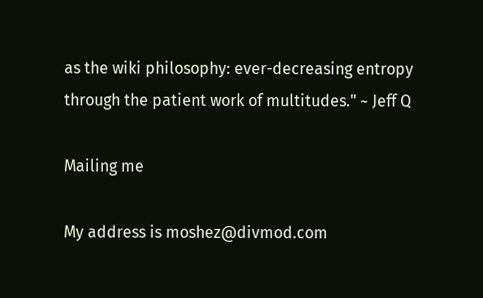as the wiki philosophy: ever-decreasing entropy through the patient work of multitudes." ~ Jeff Q

Mailing me

My address is moshez@divmod.com